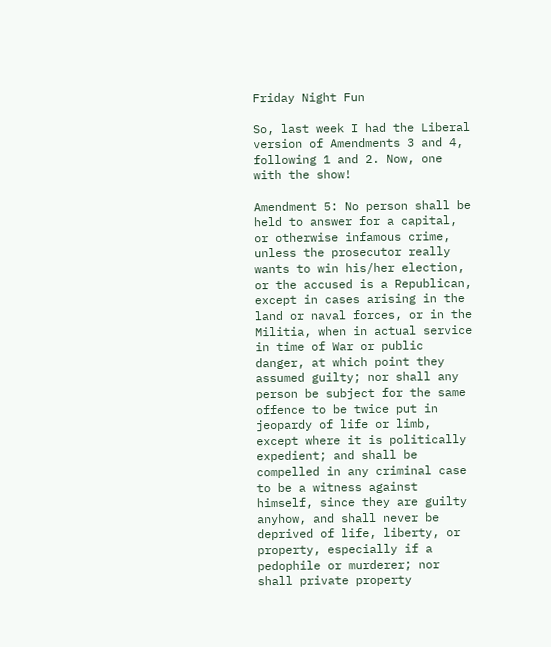Friday Night Fun

So, last week I had the Liberal version of Amendments 3 and 4, following 1 and 2. Now, one with the show!

Amendment 5: No person shall be held to answer for a capital, or otherwise infamous crime, unless the prosecutor really wants to win his/her election, or the accused is a Republican, except in cases arising in the land or naval forces, or in the Militia, when in actual service in time of War or public danger, at which point they assumed guilty; nor shall any person be subject for the same offence to be twice put in jeopardy of life or limb, except where it is politically expedient; and shall be compelled in any criminal case to be a witness against himself, since they are guilty anyhow, and shall never be deprived of life, liberty, or property, especially if a pedophile or murderer; nor shall private property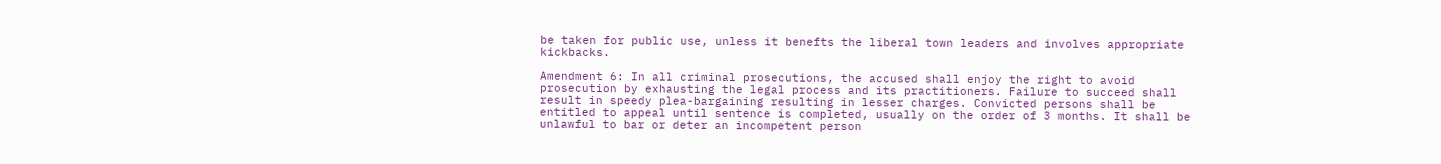be taken for public use, unless it benefts the liberal town leaders and involves appropriate kickbacks.

Amendment 6: In all criminal prosecutions, the accused shall enjoy the right to avoid prosecution by exhausting the legal process and its practitioners. Failure to succeed shall result in speedy plea-bargaining resulting in lesser charges. Convicted persons shall be entitled to appeal until sentence is completed, usually on the order of 3 months. It shall be unlawful to bar or deter an incompetent person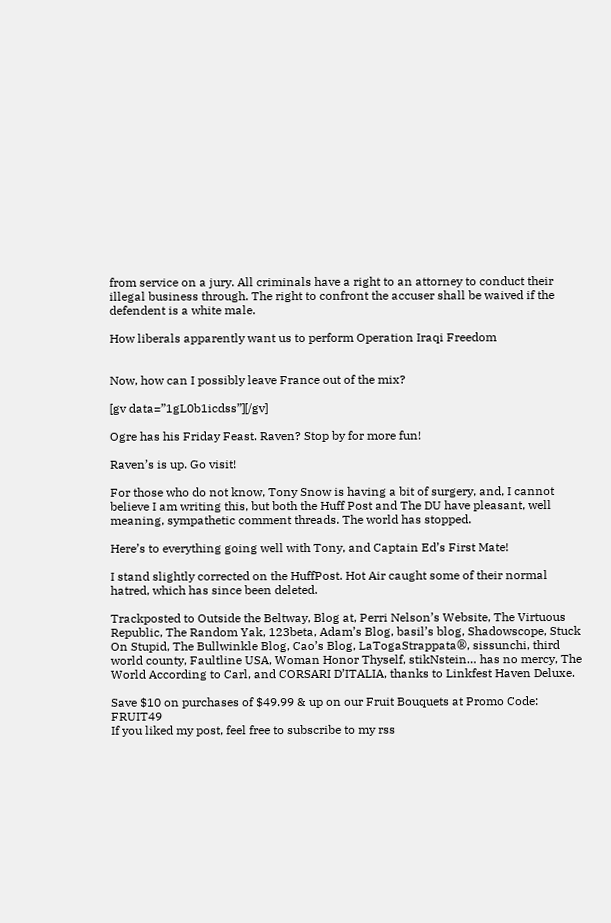from service on a jury. All criminals have a right to an attorney to conduct their illegal business through. The right to confront the accuser shall be waived if the defendent is a white male.

How liberals apparently want us to perform Operation Iraqi Freedom


Now, how can I possibly leave France out of the mix?

[gv data=”1gL0b1icdss”][/gv]

Ogre has his Friday Feast. Raven? Stop by for more fun!

Raven’s is up. Go visit!

For those who do not know, Tony Snow is having a bit of surgery, and, I cannot believe I am writing this, but both the Huff Post and The DU have pleasant, well meaning, sympathetic comment threads. The world has stopped.

Here’s to everything going well with Tony, and Captain Ed’s First Mate!

I stand slightly corrected on the HuffPost. Hot Air caught some of their normal hatred, which has since been deleted.

Trackposted to Outside the Beltway, Blog at, Perri Nelson’s Website, The Virtuous Republic, The Random Yak, 123beta, Adam’s Blog, basil’s blog, Shadowscope, Stuck On Stupid, The Bullwinkle Blog, Cao’s Blog, LaTogaStrappata®, sissunchi, third world county, Faultline USA, Woman Honor Thyself, stikNstein… has no mercy, The World According to Carl, and CORSARI D’ITALIA, thanks to Linkfest Haven Deluxe.

Save $10 on purchases of $49.99 & up on our Fruit Bouquets at Promo Code: FRUIT49
If you liked my post, feel free to subscribe to my rss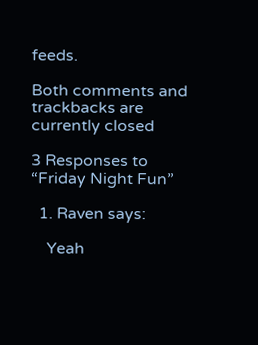feeds.

Both comments and trackbacks are currently closed

3 Responses to “Friday Night Fun”

  1. Raven says:

    Yeah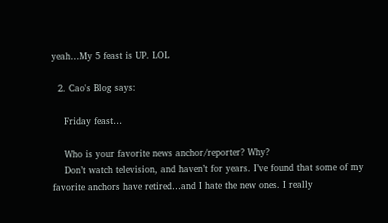yeah…My 5 feast is UP. LOL

  2. Cao's Blog says:

    Friday feast…

    Who is your favorite news anchor/reporter? Why?
    Don’t watch television, and haven’t for years. I’ve found that some of my favorite anchors have retired…and I hate the new ones. I really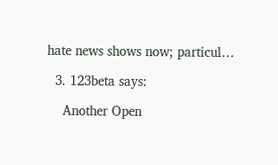hate news shows now; particul…

  3. 123beta says:

    Another Open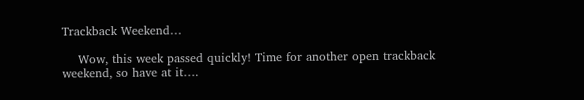Trackback Weekend…

    Wow, this week passed quickly! Time for another open trackback weekend, so have at it….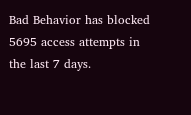Bad Behavior has blocked 5695 access attempts in the last 7 days.